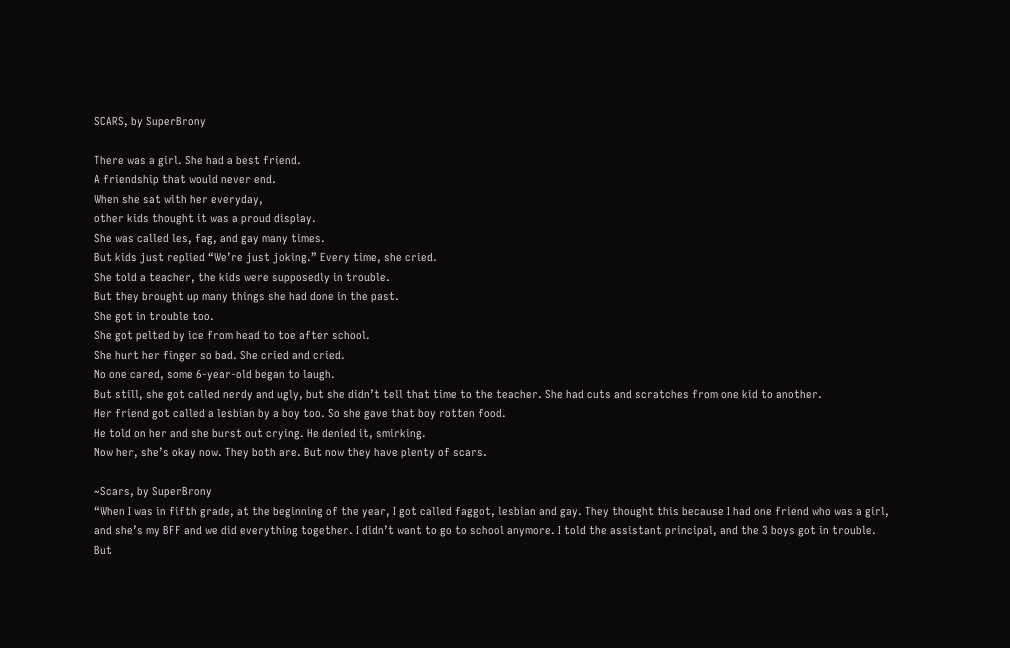SCARS, by SuperBrony

There was a girl. She had a best friend.
A friendship that would never end.
When she sat with her everyday,
other kids thought it was a proud display.
She was called les, fag, and gay many times.
But kids just replied “We’re just joking.” Every time, she cried.
She told a teacher, the kids were supposedly in trouble.
But they brought up many things she had done in the past.
She got in trouble too.
She got pelted by ice from head to toe after school.
She hurt her finger so bad. She cried and cried.
No one cared, some 6-year-old began to laugh.
But still, she got called nerdy and ugly, but she didn’t tell that time to the teacher. She had cuts and scratches from one kid to another.
Her friend got called a lesbian by a boy too. So she gave that boy rotten food.
He told on her and she burst out crying. He denied it, smirking.
Now her, she’s okay now. They both are. But now they have plenty of scars.

~Scars, by SuperBrony
“When I was in fifth grade, at the beginning of the year, I got called faggot, lesbian and gay. They thought this because I had one friend who was a girl, and she’s my BFF and we did everything together. I didn’t want to go to school anymore. I told the assistant principal, and the 3 boys got in trouble. But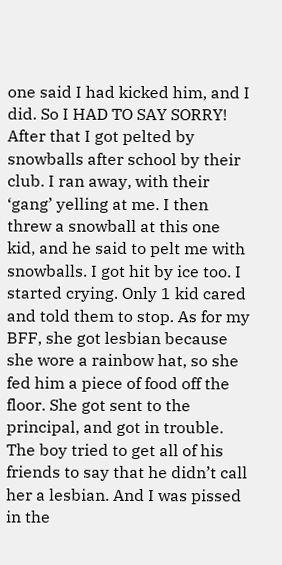one said I had kicked him, and I did. So I HAD TO SAY SORRY! After that I got pelted by snowballs after school by their club. I ran away, with their ‘gang’ yelling at me. I then threw a snowball at this one kid, and he said to pelt me with snowballs. I got hit by ice too. I started crying. Only 1 kid cared and told them to stop. As for my BFF, she got lesbian because she wore a rainbow hat, so she fed him a piece of food off the floor. She got sent to the principal, and got in trouble. The boy tried to get all of his friends to say that he didn’t call her a lesbian. And I was pissed in the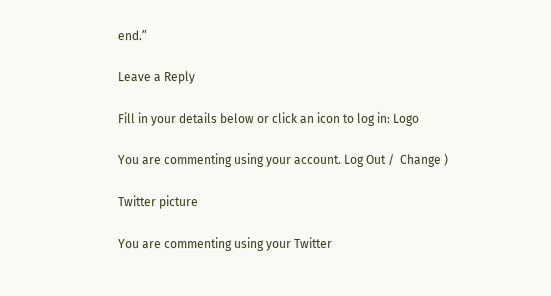end.”

Leave a Reply

Fill in your details below or click an icon to log in: Logo

You are commenting using your account. Log Out /  Change )

Twitter picture

You are commenting using your Twitter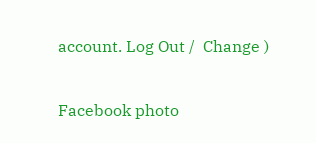account. Log Out /  Change )

Facebook photo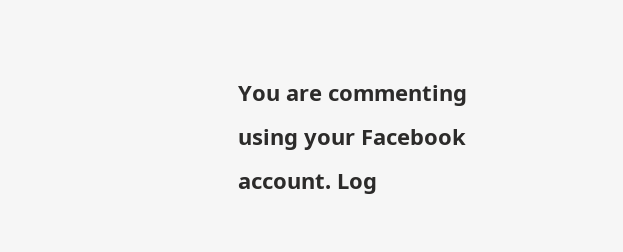You are commenting using your Facebook account. Log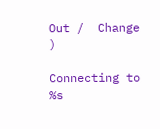Out /  Change )

Connecting to %s